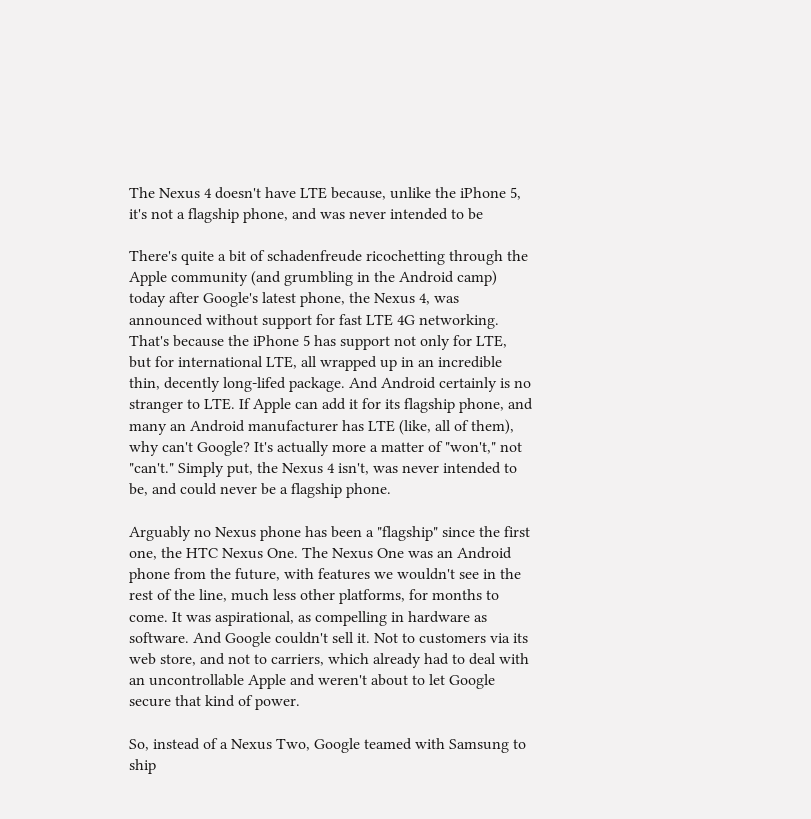The Nexus 4 doesn't have LTE because, unlike the iPhone 5, it's not a flagship phone, and was never intended to be

There's quite a bit of schadenfreude ricochetting through the Apple community (and grumbling in the Android camp) today after Google's latest phone, the Nexus 4, was announced without support for fast LTE 4G networking. That's because the iPhone 5 has support not only for LTE, but for international LTE, all wrapped up in an incredible thin, decently long-lifed package. And Android certainly is no stranger to LTE. If Apple can add it for its flagship phone, and many an Android manufacturer has LTE (like, all of them), why can't Google? It's actually more a matter of "won't," not "can't." Simply put, the Nexus 4 isn't, was never intended to be, and could never be a flagship phone.

Arguably no Nexus phone has been a "flagship" since the first one, the HTC Nexus One. The Nexus One was an Android phone from the future, with features we wouldn't see in the rest of the line, much less other platforms, for months to come. It was aspirational, as compelling in hardware as software. And Google couldn't sell it. Not to customers via its web store, and not to carriers, which already had to deal with an uncontrollable Apple and weren't about to let Google secure that kind of power.

So, instead of a Nexus Two, Google teamed with Samsung to ship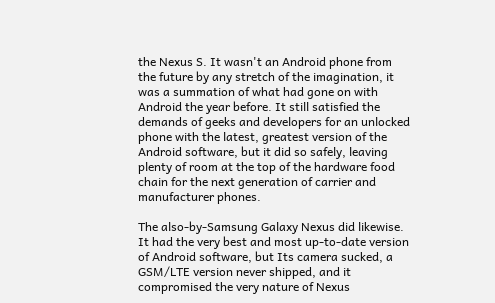the Nexus S. It wasn't an Android phone from the future by any stretch of the imagination, it was a summation of what had gone on with Android the year before. It still satisfied the demands of geeks and developers for an unlocked phone with the latest, greatest version of the Android software, but it did so safely, leaving plenty of room at the top of the hardware food chain for the next generation of carrier and manufacturer phones.

The also-by-Samsung Galaxy Nexus did likewise. It had the very best and most up-to-date version of Android software, but Its camera sucked, a GSM/LTE version never shipped, and it compromised the very nature of Nexus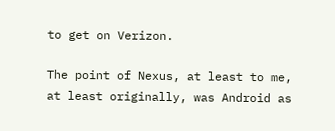to get on Verizon.

The point of Nexus, at least to me, at least originally, was Android as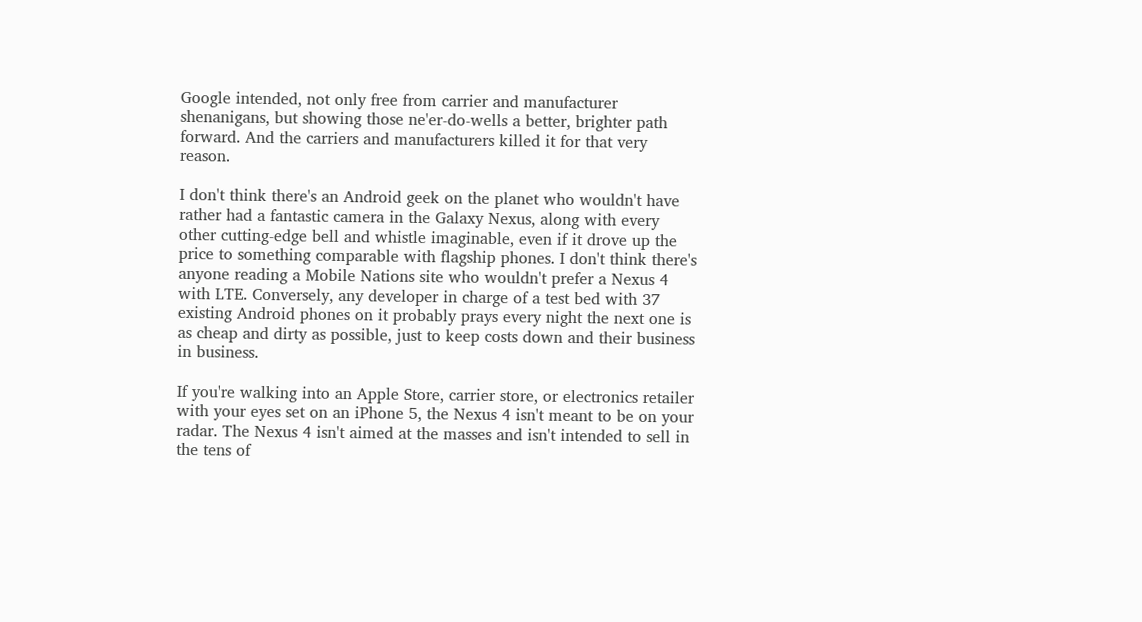Google intended, not only free from carrier and manufacturer shenanigans, but showing those ne'er-do-wells a better, brighter path forward. And the carriers and manufacturers killed it for that very reason.

I don't think there's an Android geek on the planet who wouldn't have rather had a fantastic camera in the Galaxy Nexus, along with every other cutting-edge bell and whistle imaginable, even if it drove up the price to something comparable with flagship phones. I don't think there's anyone reading a Mobile Nations site who wouldn't prefer a Nexus 4 with LTE. Conversely, any developer in charge of a test bed with 37 existing Android phones on it probably prays every night the next one is as cheap and dirty as possible, just to keep costs down and their business in business.

If you're walking into an Apple Store, carrier store, or electronics retailer with your eyes set on an iPhone 5, the Nexus 4 isn't meant to be on your radar. The Nexus 4 isn't aimed at the masses and isn't intended to sell in the tens of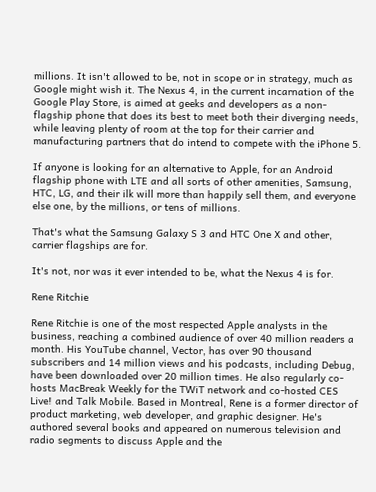millions. It isn't allowed to be, not in scope or in strategy, much as Google might wish it. The Nexus 4, in the current incarnation of the Google Play Store, is aimed at geeks and developers as a non-flagship phone that does its best to meet both their diverging needs, while leaving plenty of room at the top for their carrier and manufacturing partners that do intend to compete with the iPhone 5.

If anyone is looking for an alternative to Apple, for an Android flagship phone with LTE and all sorts of other amenities, Samsung, HTC, LG, and their ilk will more than happily sell them, and everyone else one, by the millions, or tens of millions.

That's what the Samsung Galaxy S 3 and HTC One X and other, carrier flagships are for.

It's not, nor was it ever intended to be, what the Nexus 4 is for.

Rene Ritchie

Rene Ritchie is one of the most respected Apple analysts in the business, reaching a combined audience of over 40 million readers a month. His YouTube channel, Vector, has over 90 thousand subscribers and 14 million views and his podcasts, including Debug, have been downloaded over 20 million times. He also regularly co-hosts MacBreak Weekly for the TWiT network and co-hosted CES Live! and Talk Mobile. Based in Montreal, Rene is a former director of product marketing, web developer, and graphic designer. He's authored several books and appeared on numerous television and radio segments to discuss Apple and the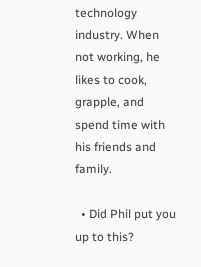technology industry. When not working, he likes to cook, grapple, and spend time with his friends and family.

  • Did Phil put you up to this?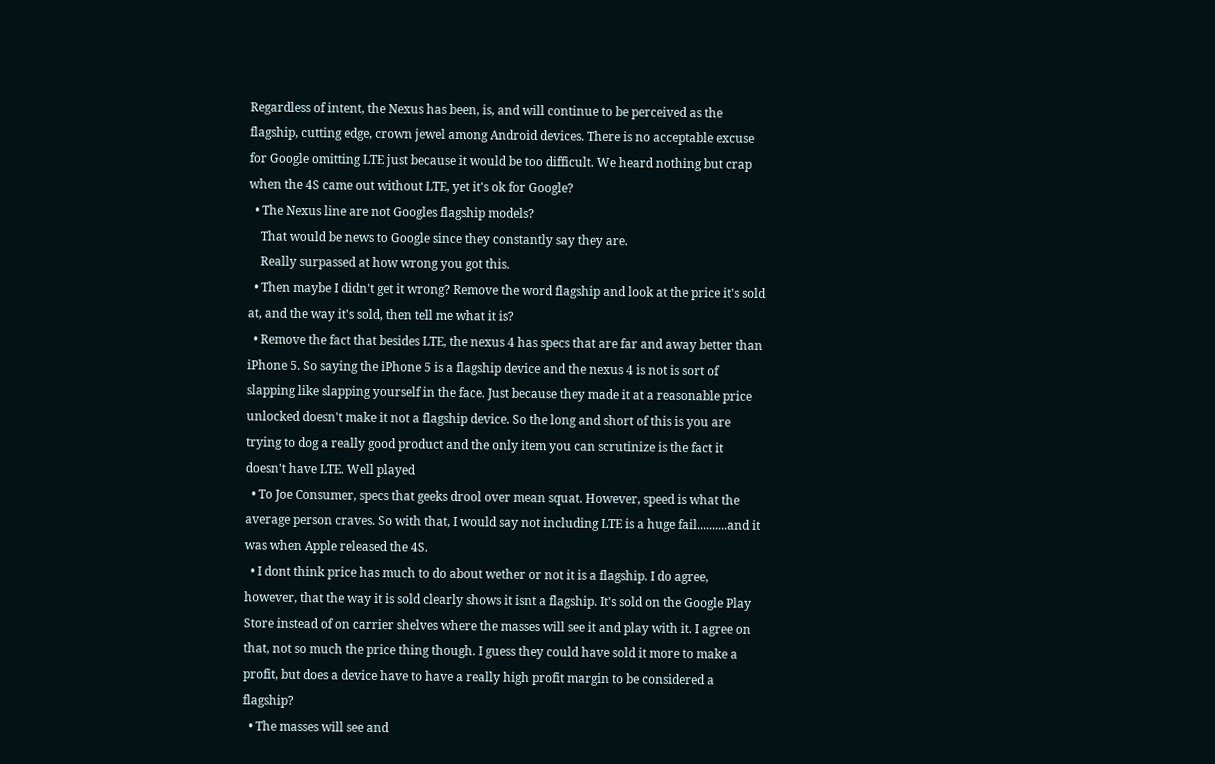Regardless of intent, the Nexus has been, is, and will continue to be perceived as the flagship, cutting edge, crown jewel among Android devices. There is no acceptable excuse for Google omitting LTE just because it would be too difficult. We heard nothing but crap when the 4S came out without LTE, yet it's ok for Google?
  • The Nexus line are not Googles flagship models?
    That would be news to Google since they constantly say they are.
    Really surpassed at how wrong you got this.
  • Then maybe I didn't get it wrong? Remove the word flagship and look at the price it's sold at, and the way it's sold, then tell me what it is?
  • Remove the fact that besides LTE, the nexus 4 has specs that are far and away better than iPhone 5. So saying the iPhone 5 is a flagship device and the nexus 4 is not is sort of slapping like slapping yourself in the face. Just because they made it at a reasonable price unlocked doesn't make it not a flagship device. So the long and short of this is you are trying to dog a really good product and the only item you can scrutinize is the fact it doesn't have LTE. Well played
  • To Joe Consumer, specs that geeks drool over mean squat. However, speed is what the average person craves. So with that, I would say not including LTE is a huge fail..........and it was when Apple released the 4S.
  • I dont think price has much to do about wether or not it is a flagship. I do agree, however, that the way it is sold clearly shows it isnt a flagship. It's sold on the Google Play Store instead of on carrier shelves where the masses will see it and play with it. I agree on that, not so much the price thing though. I guess they could have sold it more to make a profit, but does a device have to have a really high profit margin to be considered a flagship?
  • The masses will see and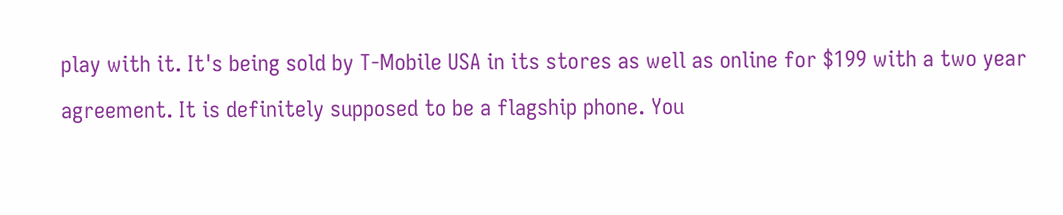play with it. It's being sold by T-Mobile USA in its stores as well as online for $199 with a two year agreement. It is definitely supposed to be a flagship phone. You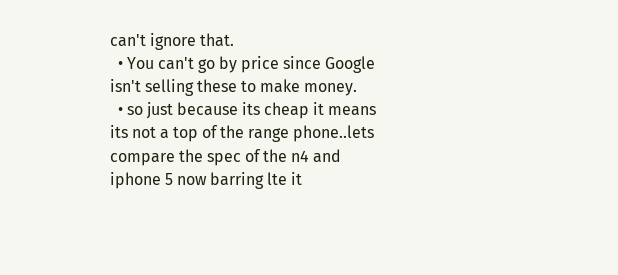can't ignore that.
  • You can't go by price since Google isn't selling these to make money.
  • so just because its cheap it means its not a top of the range phone..lets compare the spec of the n4 and iphone 5 now barring lte it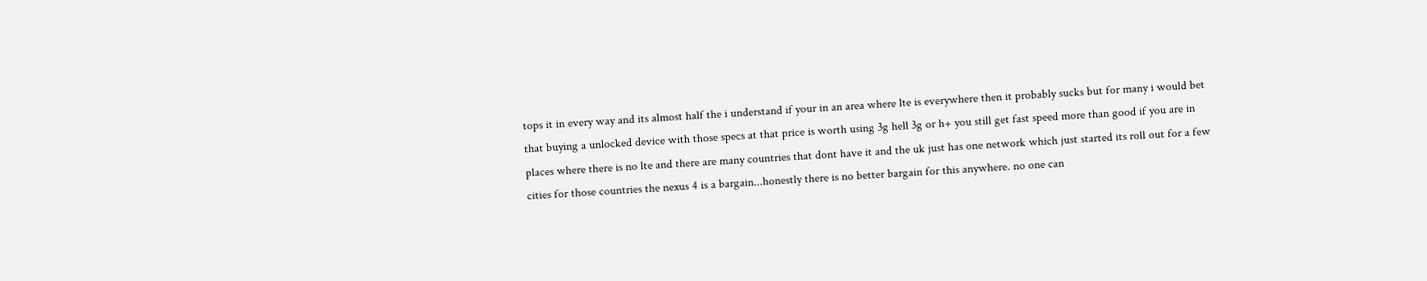tops it in every way and its almost half the i understand if your in an area where lte is everywhere then it probably sucks but for many i would bet that buying a unlocked device with those specs at that price is worth using 3g hell 3g or h+ you still get fast speed more than good if you are in places where there is no lte and there are many countries that dont have it and the uk just has one network which just started its roll out for a few cities for those countries the nexus 4 is a bargain...honestly there is no better bargain for this anywhere. no one can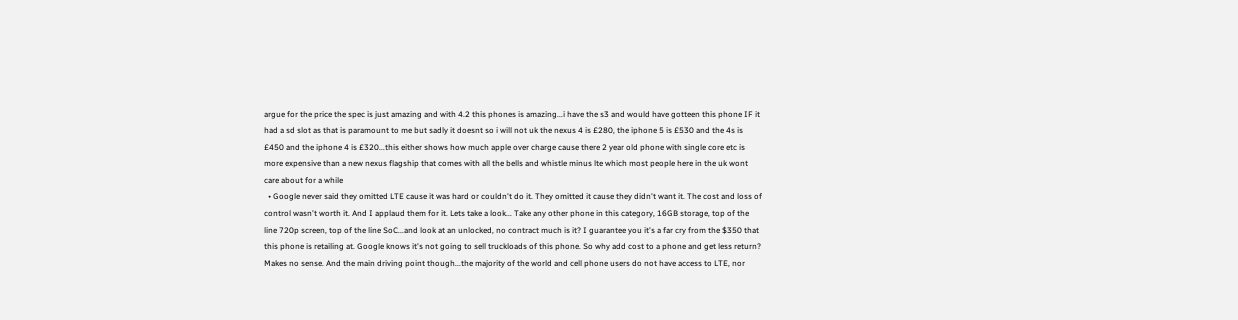argue for the price the spec is just amazing and with 4.2 this phones is amazing...i have the s3 and would have gotteen this phone IF it had a sd slot as that is paramount to me but sadly it doesnt so i will not uk the nexus 4 is £280, the iphone 5 is £530 and the 4s is £450 and the iphone 4 is £320...this either shows how much apple over charge cause there 2 year old phone with single core etc is more expensive than a new nexus flagship that comes with all the bells and whistle minus lte which most people here in the uk wont care about for a while
  • Google never said they omitted LTE cause it was hard or couldn't do it. They omitted it cause they didn't want it. The cost and loss of control wasn't worth it. And I applaud them for it. Lets take a look... Take any other phone in this category, 16GB storage, top of the line 720p screen, top of the line SoC...and look at an unlocked, no contract much is it? I guarantee you it's a far cry from the $350 that this phone is retailing at. Google knows it's not going to sell truckloads of this phone. So why add cost to a phone and get less return? Makes no sense. And the main driving point though...the majority of the world and cell phone users do not have access to LTE, nor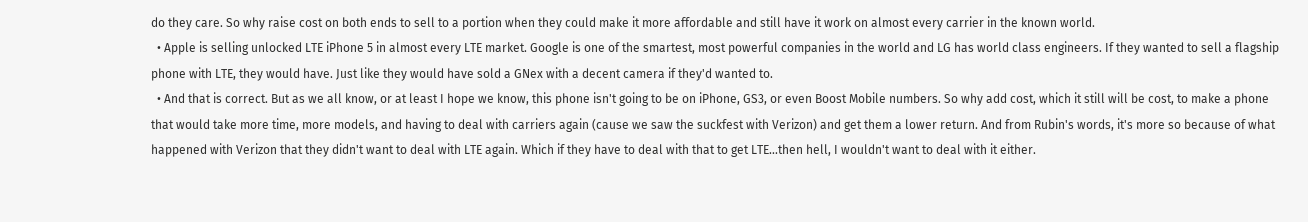do they care. So why raise cost on both ends to sell to a portion when they could make it more affordable and still have it work on almost every carrier in the known world.
  • Apple is selling unlocked LTE iPhone 5 in almost every LTE market. Google is one of the smartest, most powerful companies in the world and LG has world class engineers. If they wanted to sell a flagship phone with LTE, they would have. Just like they would have sold a GNex with a decent camera if they'd wanted to.
  • And that is correct. But as we all know, or at least I hope we know, this phone isn't going to be on iPhone, GS3, or even Boost Mobile numbers. So why add cost, which it still will be cost, to make a phone that would take more time, more models, and having to deal with carriers again (cause we saw the suckfest with Verizon) and get them a lower return. And from Rubin's words, it's more so because of what happened with Verizon that they didn't want to deal with LTE again. Which if they have to deal with that to get LTE...then hell, I wouldn't want to deal with it either.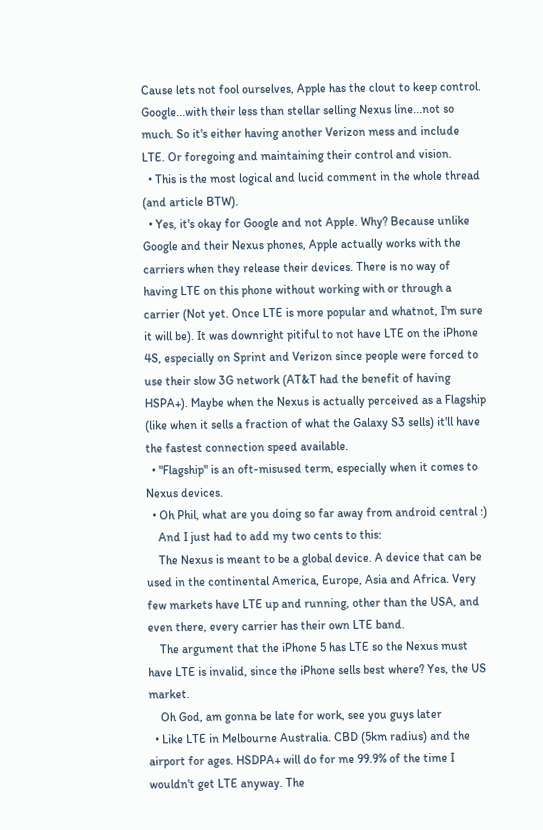Cause lets not fool ourselves, Apple has the clout to keep control. Google...with their less than stellar selling Nexus line...not so much. So it's either having another Verizon mess and include LTE. Or foregoing and maintaining their control and vision.
  • This is the most logical and lucid comment in the whole thread (and article BTW).
  • Yes, it's okay for Google and not Apple. Why? Because unlike Google and their Nexus phones, Apple actually works with the carriers when they release their devices. There is no way of having LTE on this phone without working with or through a carrier (Not yet. Once LTE is more popular and whatnot, I'm sure it will be). It was downright pitiful to not have LTE on the iPhone 4S, especially on Sprint and Verizon since people were forced to use their slow 3G network (AT&T had the benefit of having HSPA+). Maybe when the Nexus is actually perceived as a Flagship (like when it sells a fraction of what the Galaxy S3 sells) it'll have the fastest connection speed available.
  • "Flagship" is an oft-misused term, especially when it comes to Nexus devices.
  • Oh Phil, what are you doing so far away from android central :)
    And I just had to add my two cents to this:
    The Nexus is meant to be a global device. A device that can be used in the continental America, Europe, Asia and Africa. Very few markets have LTE up and running, other than the USA, and even there, every carrier has their own LTE band.
    The argument that the iPhone 5 has LTE so the Nexus must have LTE is invalid, since the iPhone sells best where? Yes, the US market.
    Oh God, am gonna be late for work, see you guys later
  • Like LTE in Melbourne Australia. CBD (5km radius) and the airport for ages. HSDPA+ will do for me 99.9% of the time I wouldn't get LTE anyway. The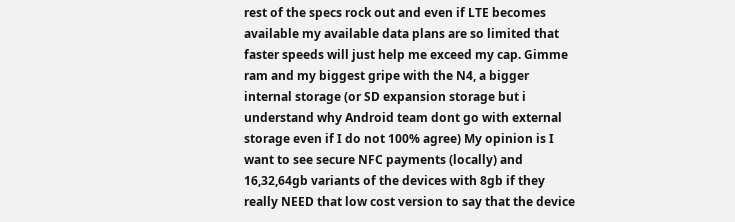rest of the specs rock out and even if LTE becomes available my available data plans are so limited that faster speeds will just help me exceed my cap. Gimme ram and my biggest gripe with the N4, a bigger internal storage (or SD expansion storage but i understand why Android team dont go with external storage even if I do not 100% agree) My opinion is I want to see secure NFC payments (locally) and 16,32,64gb variants of the devices with 8gb if they really NEED that low cost version to say that the device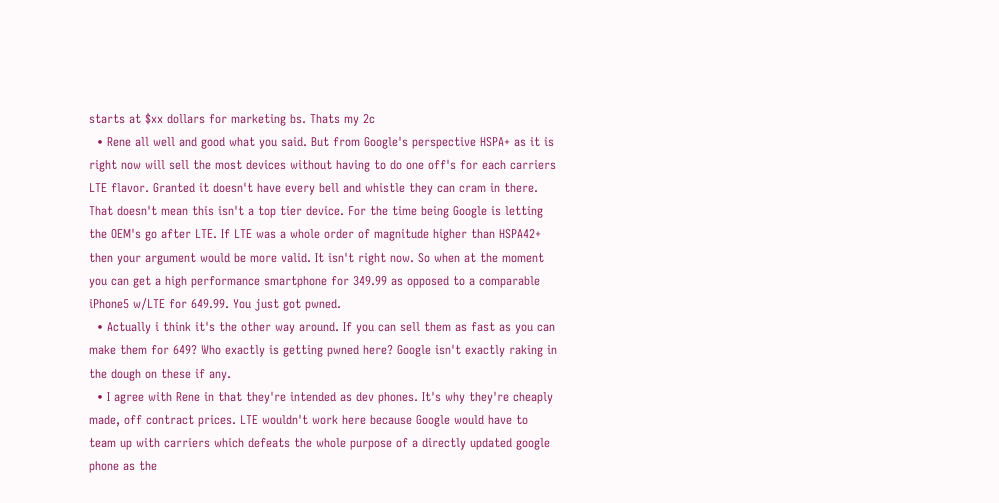starts at $xx dollars for marketing bs. Thats my 2c
  • Rene all well and good what you said. But from Google's perspective HSPA+ as it is right now will sell the most devices without having to do one off's for each carriers LTE flavor. Granted it doesn't have every bell and whistle they can cram in there. That doesn't mean this isn't a top tier device. For the time being Google is letting the OEM's go after LTE. If LTE was a whole order of magnitude higher than HSPA42+ then your argument would be more valid. It isn't right now. So when at the moment you can get a high performance smartphone for 349.99 as opposed to a comparable iPhone5 w/LTE for 649.99. You just got pwned.
  • Actually i think it's the other way around. If you can sell them as fast as you can make them for 649? Who exactly is getting pwned here? Google isn't exactly raking in the dough on these if any.
  • I agree with Rene in that they're intended as dev phones. It's why they're cheaply made, off contract prices. LTE wouldn't work here because Google would have to team up with carriers which defeats the whole purpose of a directly updated google phone as the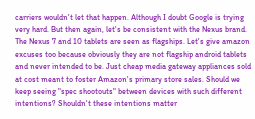carriers wouldn't let that happen. Although I doubt Google is trying very hard. But then again, let's be consistent with the Nexus brand. The Nexus 7 and 10 tablets are seen as flagships. Let's give amazon excuses too because obviously they are not flagship android tablets and never intended to be. Just cheap media gateway appliances sold at cost meant to foster Amazon's primary store sales. Should we keep seeing "spec shootouts" between devices with such different intentions? Shouldn't these intentions matter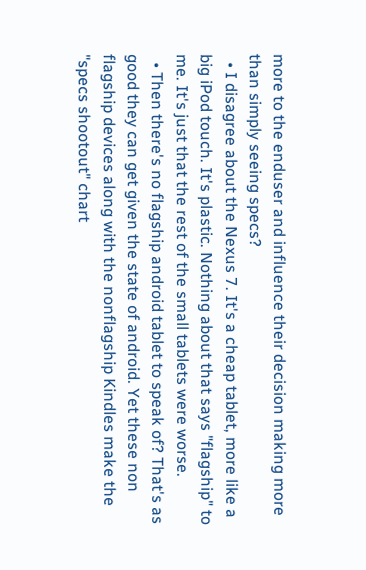more to the enduser and influence their decision making more than simply seeing specs?
  • I disagree about the Nexus 7. It's a cheap tablet, more like a big iPod touch. It's plastic. Nothing about that says "flagship" to me. It's just that the rest of the small tablets were worse.
  • Then there's no flagship android tablet to speak of? That's as good they can get given the state of android. Yet these non flagship devices along with the nonflagship Kindles make the "specs shootout" chart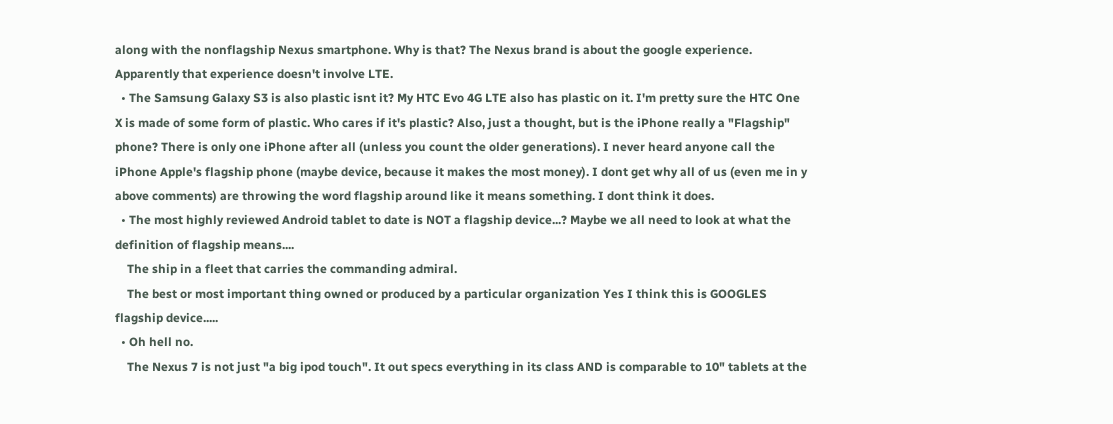along with the nonflagship Nexus smartphone. Why is that? The Nexus brand is about the google experience. Apparently that experience doesn't involve LTE.
  • The Samsung Galaxy S3 is also plastic isnt it? My HTC Evo 4G LTE also has plastic on it. I'm pretty sure the HTC One X is made of some form of plastic. Who cares if it's plastic? Also, just a thought, but is the iPhone really a "Flagship" phone? There is only one iPhone after all (unless you count the older generations). I never heard anyone call the iPhone Apple's flagship phone (maybe device, because it makes the most money). I dont get why all of us (even me in y above comments) are throwing the word flagship around like it means something. I dont think it does.
  • The most highly reviewed Android tablet to date is NOT a flagship device...? Maybe we all need to look at what the definition of flagship means....
    The ship in a fleet that carries the commanding admiral.
    The best or most important thing owned or produced by a particular organization Yes I think this is GOOGLES flagship device.....
  • Oh hell no.
    The Nexus 7 is not just "a big ipod touch". It out specs everything in its class AND is comparable to 10" tablets at the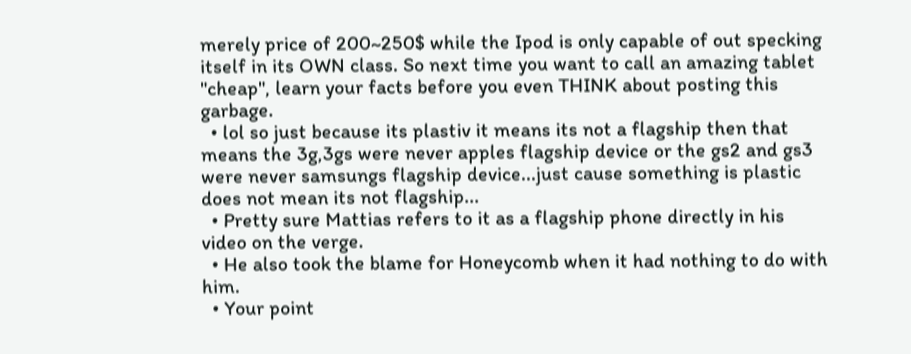merely price of 200~250$ while the Ipod is only capable of out specking itself in its OWN class. So next time you want to call an amazing tablet "cheap", learn your facts before you even THINK about posting this garbage.
  • lol so just because its plastiv it means its not a flagship then that means the 3g,3gs were never apples flagship device or the gs2 and gs3 were never samsungs flagship device...just cause something is plastic does not mean its not flagship...
  • Pretty sure Mattias refers to it as a flagship phone directly in his video on the verge.
  • He also took the blame for Honeycomb when it had nothing to do with him.
  • Your point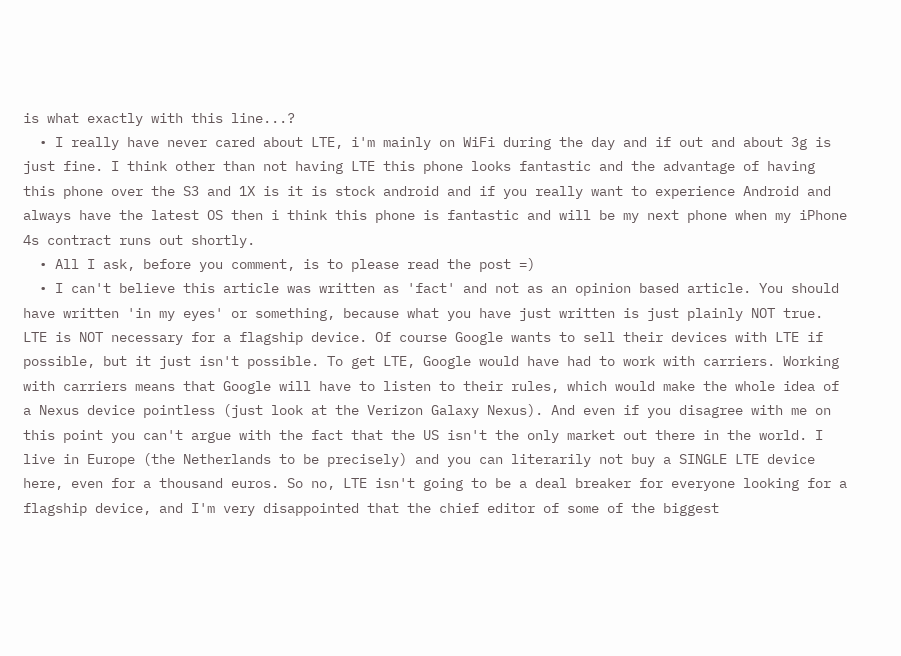is what exactly with this line...?
  • I really have never cared about LTE, i'm mainly on WiFi during the day and if out and about 3g is just fine. I think other than not having LTE this phone looks fantastic and the advantage of having this phone over the S3 and 1X is it is stock android and if you really want to experience Android and always have the latest OS then i think this phone is fantastic and will be my next phone when my iPhone 4s contract runs out shortly.
  • All I ask, before you comment, is to please read the post =)
  • I can't believe this article was written as 'fact' and not as an opinion based article. You should have written 'in my eyes' or something, because what you have just written is just plainly NOT true. LTE is NOT necessary for a flagship device. Of course Google wants to sell their devices with LTE if possible, but it just isn't possible. To get LTE, Google would have had to work with carriers. Working with carriers means that Google will have to listen to their rules, which would make the whole idea of a Nexus device pointless (just look at the Verizon Galaxy Nexus). And even if you disagree with me on this point you can't argue with the fact that the US isn't the only market out there in the world. I live in Europe (the Netherlands to be precisely) and you can literarily not buy a SINGLE LTE device here, even for a thousand euros. So no, LTE isn't going to be a deal breaker for everyone looking for a flagship device, and I'm very disappointed that the chief editor of some of the biggest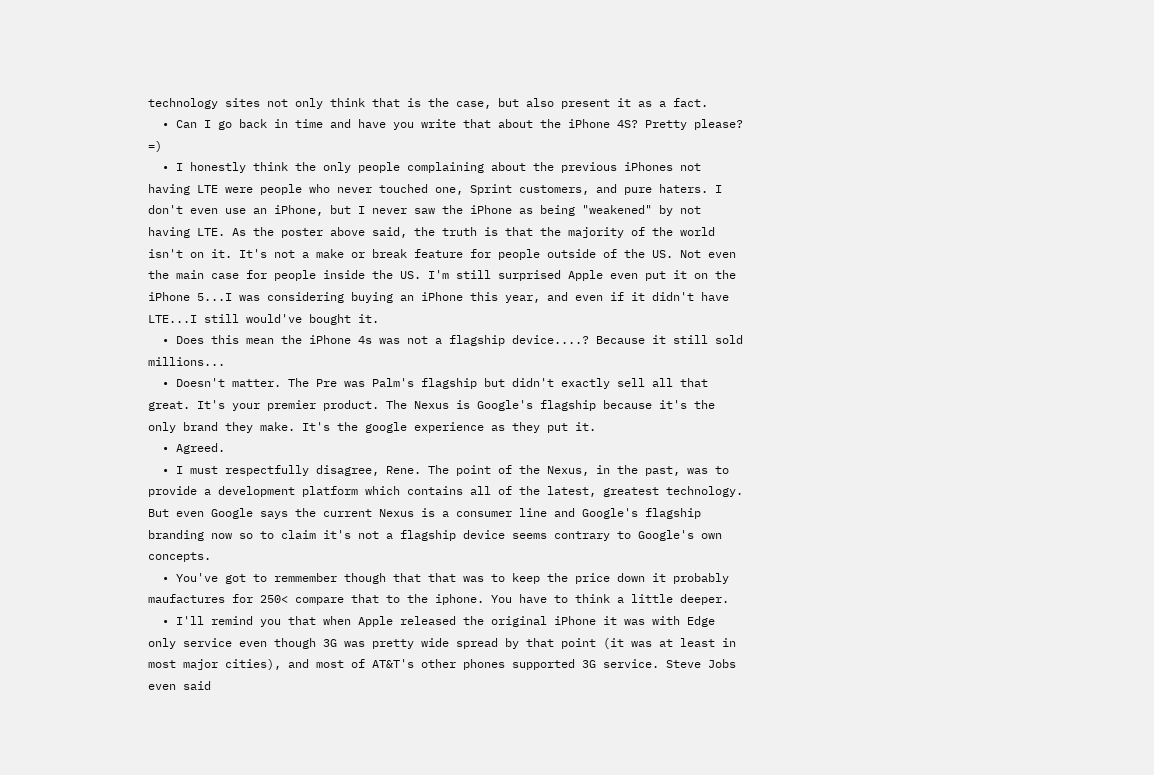technology sites not only think that is the case, but also present it as a fact.
  • Can I go back in time and have you write that about the iPhone 4S? Pretty please? =)
  • I honestly think the only people complaining about the previous iPhones not having LTE were people who never touched one, Sprint customers, and pure haters. I don't even use an iPhone, but I never saw the iPhone as being "weakened" by not having LTE. As the poster above said, the truth is that the majority of the world isn't on it. It's not a make or break feature for people outside of the US. Not even the main case for people inside the US. I'm still surprised Apple even put it on the iPhone 5...I was considering buying an iPhone this year, and even if it didn't have LTE...I still would've bought it.
  • Does this mean the iPhone 4s was not a flagship device....? Because it still sold millions...
  • Doesn't matter. The Pre was Palm's flagship but didn't exactly sell all that great. It's your premier product. The Nexus is Google's flagship because it's the only brand they make. It's the google experience as they put it.
  • Agreed.
  • I must respectfully disagree, Rene. The point of the Nexus, in the past, was to provide a development platform which contains all of the latest, greatest technology. But even Google says the current Nexus is a consumer line and Google's flagship branding now so to claim it's not a flagship device seems contrary to Google's own concepts.
  • You've got to remmember though that that was to keep the price down it probably maufactures for 250< compare that to the iphone. You have to think a little deeper.
  • I'll remind you that when Apple released the original iPhone it was with Edge only service even though 3G was pretty wide spread by that point (it was at least in most major cities), and most of AT&T's other phones supported 3G service. Steve Jobs even said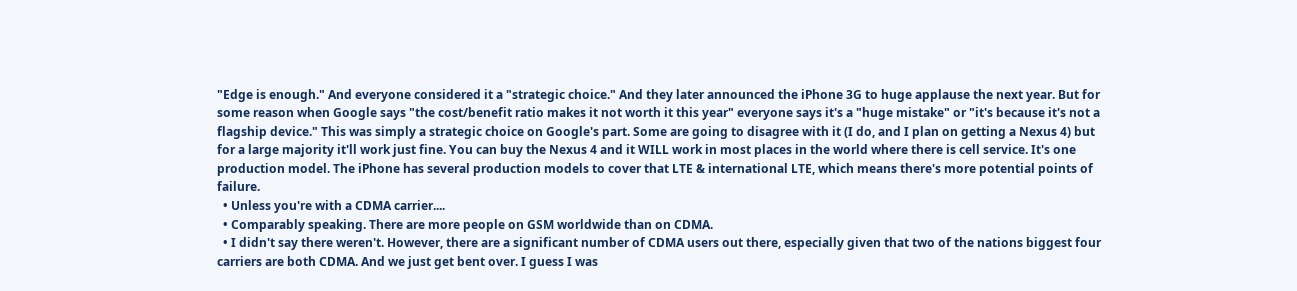"Edge is enough." And everyone considered it a "strategic choice." And they later announced the iPhone 3G to huge applause the next year. But for some reason when Google says "the cost/benefit ratio makes it not worth it this year" everyone says it's a "huge mistake" or "it's because it's not a flagship device." This was simply a strategic choice on Google's part. Some are going to disagree with it (I do, and I plan on getting a Nexus 4) but for a large majority it'll work just fine. You can buy the Nexus 4 and it WILL work in most places in the world where there is cell service. It's one production model. The iPhone has several production models to cover that LTE & international LTE, which means there's more potential points of failure.
  • Unless you're with a CDMA carrier....
  • Comparably speaking. There are more people on GSM worldwide than on CDMA.
  • I didn't say there weren't. However, there are a significant number of CDMA users out there, especially given that two of the nations biggest four carriers are both CDMA. And we just get bent over. I guess I was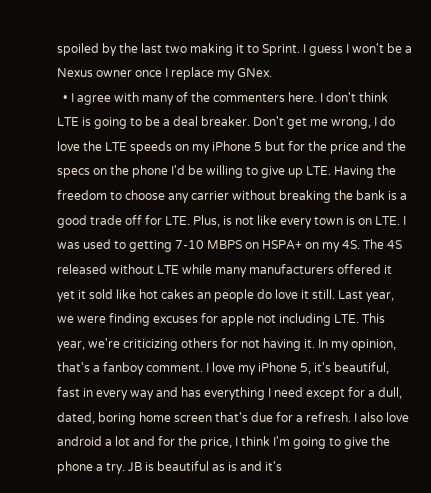spoiled by the last two making it to Sprint. I guess I won't be a Nexus owner once I replace my GNex.
  • I agree with many of the commenters here. I don't think LTE is going to be a deal breaker. Don't get me wrong, I do love the LTE speeds on my iPhone 5 but for the price and the specs on the phone I'd be willing to give up LTE. Having the freedom to choose any carrier without breaking the bank is a good trade off for LTE. Plus, is not like every town is on LTE. I was used to getting 7-10 MBPS on HSPA+ on my 4S. The 4S released without LTE while many manufacturers offered it yet it sold like hot cakes an people do love it still. Last year, we were finding excuses for apple not including LTE. This year, we're criticizing others for not having it. In my opinion, that's a fanboy comment. I love my iPhone 5, it's beautiful, fast in every way and has everything I need except for a dull, dated, boring home screen that's due for a refresh. I also love android a lot and for the price, I think I'm going to give the phone a try. JB is beautiful as is and it's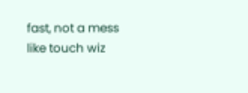fast, not a mess like touch wiz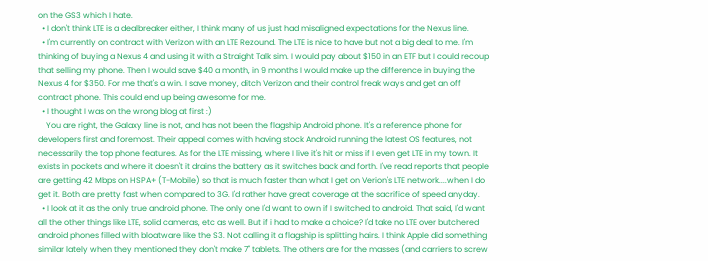on the GS3 which I hate.
  • I don't think LTE is a dealbreaker either, I think many of us just had misaligned expectations for the Nexus line.
  • I'm currently on contract with Verizon with an LTE Rezound. The LTE is nice to have but not a big deal to me. I'm thinking of buying a Nexus 4 and using it with a Straight Talk sim. I would pay about $150 in an ETF but I could recoup that selling my phone. Then I would save $40 a month, in 9 months I would make up the difference in buying the Nexus 4 for $350. For me that's a win. I save money, ditch Verizon and their control freak ways and get an off contract phone. This could end up being awesome for me.
  • I thought I was on the wrong blog at first :)
    You are right, the Galaxy line is not, and has not been the flagship Android phone. It's a reference phone for developers first and foremost. Their appeal comes with having stock Android running the latest OS features, not necessarily the top phone features. As for the LTE missing, where I live it's hit or miss if I even get LTE in my town. It exists in pockets and where it doesn't it drains the battery as it switches back and forth. I've read reports that people are getting 42 Mbps on HSPA+ (T-Mobile) so that is much faster than what I get on Verion's LTE network....when I do get it. Both are pretty fast when compared to 3G. I'd rather have great coverage at the sacrifice of speed anyday.
  • I look at it as the only true android phone. The only one I'd want to own if I switched to android. That said, I'd want all the other things like LTE, solid cameras, etc as well. But if i had to make a choice? I'd take no LTE over butchered android phones filled with bloatware like the S3. Not calling it a flagship is splitting hairs. I think Apple did something similar lately when they mentioned they don't make 7" tablets. The others are for the masses (and carriers to screw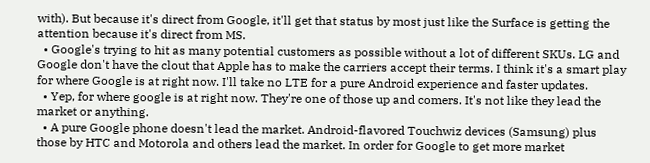with). But because it's direct from Google, it'll get that status by most just like the Surface is getting the attention because it's direct from MS.
  • Google's trying to hit as many potential customers as possible without a lot of different SKUs. LG and Google don't have the clout that Apple has to make the carriers accept their terms. I think it's a smart play for where Google is at right now. I'll take no LTE for a pure Android experience and faster updates.
  • Yep, for where google is at right now. They're one of those up and comers. It's not like they lead the market or anything.
  • A pure Google phone doesn't lead the market. Android-flavored Touchwiz devices (Samsung) plus those by HTC and Motorola and others lead the market. In order for Google to get more market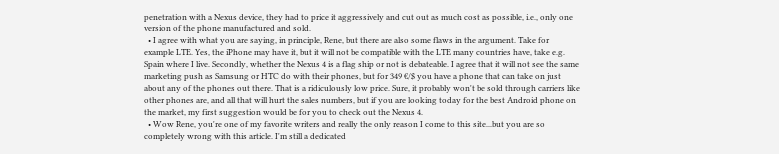penetration with a Nexus device, they had to price it aggressively and cut out as much cost as possible, i.e., only one version of the phone manufactured and sold.
  • I agree with what you are saying, in principle, Rene, but there are also some flaws in the argument. Take for example LTE. Yes, the iPhone may have it, but it will not be compatible with the LTE many countries have, take e.g. Spain where I live. Secondly, whether the Nexus 4 is a flag ship or not is debateable. I agree that it will not see the same marketing push as Samsung or HTC do with their phones, but for 349 €/$ you have a phone that can take on just about any of the phones out there. That is a ridiculously low price. Sure, it probably won't be sold through carriers like other phones are, and all that will hurt the sales numbers, but if you are looking today for the best Android phone on the market, my first suggestion would be for you to check out the Nexus 4.
  • Wow Rene, you're one of my favorite writers and really the only reason I come to this site...but you are so completely wrong with this article. I'm still a dedicated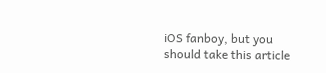iOS fanboy, but you should take this article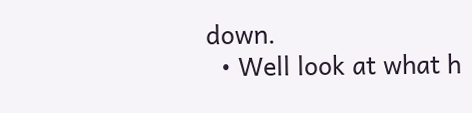down.
  • Well look at what h